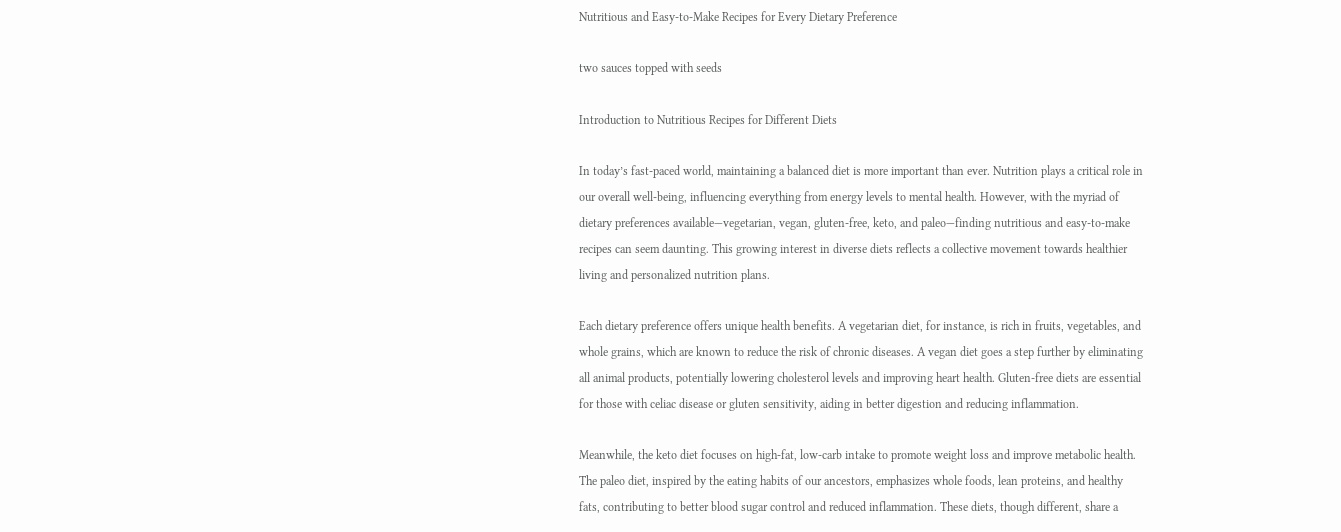Nutritious and Easy-to-Make Recipes for Every Dietary Preference

two sauces topped with seeds

Introduction to Nutritious Recipes for Different Diets

In today’s fast-paced world, maintaining a balanced diet is more important than ever. Nutrition plays a critical role in our overall well-being, influencing everything from energy levels to mental health. However, with the myriad of dietary preferences available—vegetarian, vegan, gluten-free, keto, and paleo—finding nutritious and easy-to-make recipes can seem daunting. This growing interest in diverse diets reflects a collective movement towards healthier living and personalized nutrition plans.

Each dietary preference offers unique health benefits. A vegetarian diet, for instance, is rich in fruits, vegetables, and whole grains, which are known to reduce the risk of chronic diseases. A vegan diet goes a step further by eliminating all animal products, potentially lowering cholesterol levels and improving heart health. Gluten-free diets are essential for those with celiac disease or gluten sensitivity, aiding in better digestion and reducing inflammation.

Meanwhile, the keto diet focuses on high-fat, low-carb intake to promote weight loss and improve metabolic health. The paleo diet, inspired by the eating habits of our ancestors, emphasizes whole foods, lean proteins, and healthy fats, contributing to better blood sugar control and reduced inflammation. These diets, though different, share a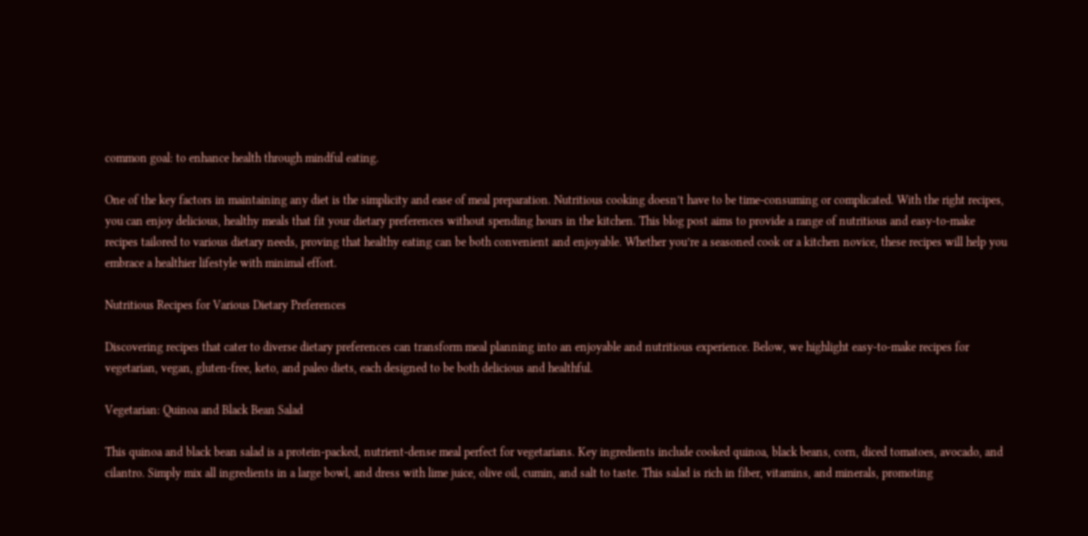common goal: to enhance health through mindful eating.

One of the key factors in maintaining any diet is the simplicity and ease of meal preparation. Nutritious cooking doesn’t have to be time-consuming or complicated. With the right recipes, you can enjoy delicious, healthy meals that fit your dietary preferences without spending hours in the kitchen. This blog post aims to provide a range of nutritious and easy-to-make recipes tailored to various dietary needs, proving that healthy eating can be both convenient and enjoyable. Whether you’re a seasoned cook or a kitchen novice, these recipes will help you embrace a healthier lifestyle with minimal effort.

Nutritious Recipes for Various Dietary Preferences

Discovering recipes that cater to diverse dietary preferences can transform meal planning into an enjoyable and nutritious experience. Below, we highlight easy-to-make recipes for vegetarian, vegan, gluten-free, keto, and paleo diets, each designed to be both delicious and healthful.

Vegetarian: Quinoa and Black Bean Salad

This quinoa and black bean salad is a protein-packed, nutrient-dense meal perfect for vegetarians. Key ingredients include cooked quinoa, black beans, corn, diced tomatoes, avocado, and cilantro. Simply mix all ingredients in a large bowl, and dress with lime juice, olive oil, cumin, and salt to taste. This salad is rich in fiber, vitamins, and minerals, promoting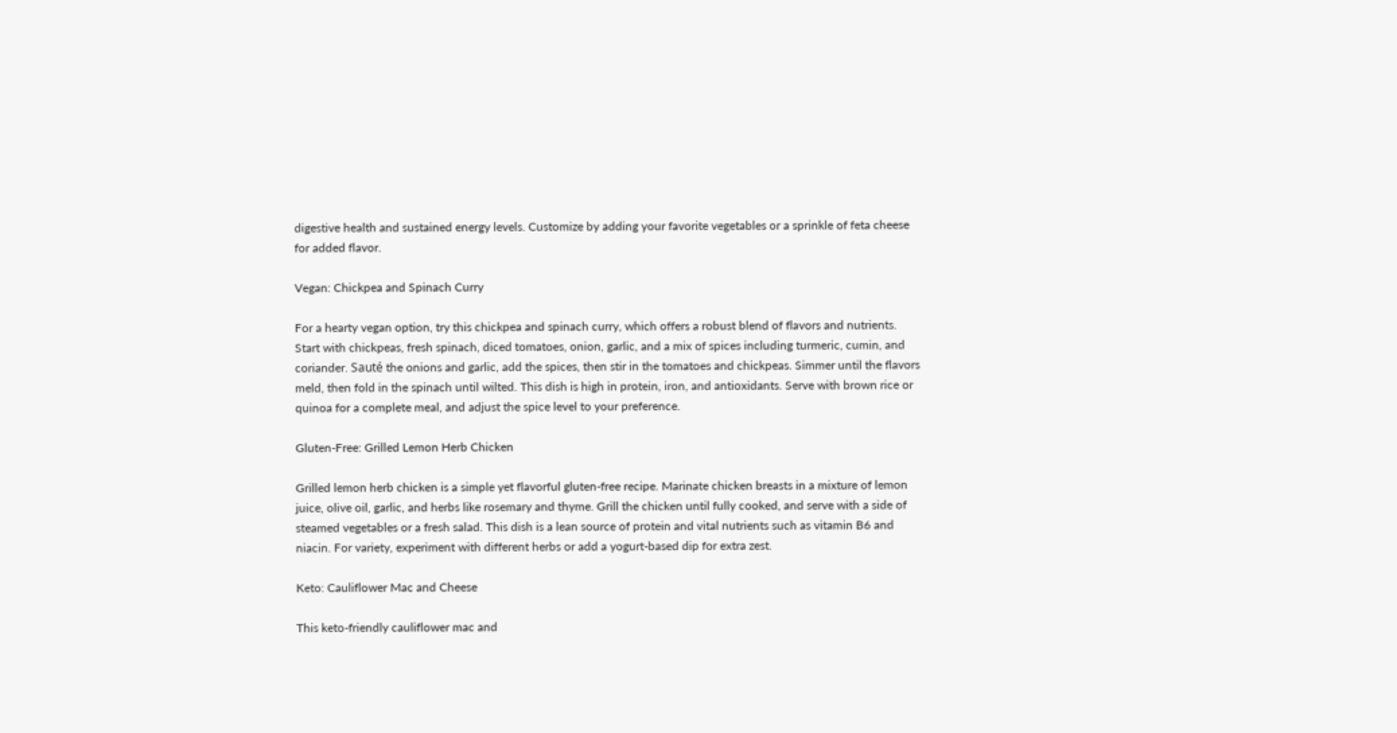digestive health and sustained energy levels. Customize by adding your favorite vegetables or a sprinkle of feta cheese for added flavor.

Vegan: Chickpea and Spinach Curry

For a hearty vegan option, try this chickpea and spinach curry, which offers a robust blend of flavors and nutrients. Start with chickpeas, fresh spinach, diced tomatoes, onion, garlic, and a mix of spices including turmeric, cumin, and coriander. Sauté the onions and garlic, add the spices, then stir in the tomatoes and chickpeas. Simmer until the flavors meld, then fold in the spinach until wilted. This dish is high in protein, iron, and antioxidants. Serve with brown rice or quinoa for a complete meal, and adjust the spice level to your preference.

Gluten-Free: Grilled Lemon Herb Chicken

Grilled lemon herb chicken is a simple yet flavorful gluten-free recipe. Marinate chicken breasts in a mixture of lemon juice, olive oil, garlic, and herbs like rosemary and thyme. Grill the chicken until fully cooked, and serve with a side of steamed vegetables or a fresh salad. This dish is a lean source of protein and vital nutrients such as vitamin B6 and niacin. For variety, experiment with different herbs or add a yogurt-based dip for extra zest.

Keto: Cauliflower Mac and Cheese

This keto-friendly cauliflower mac and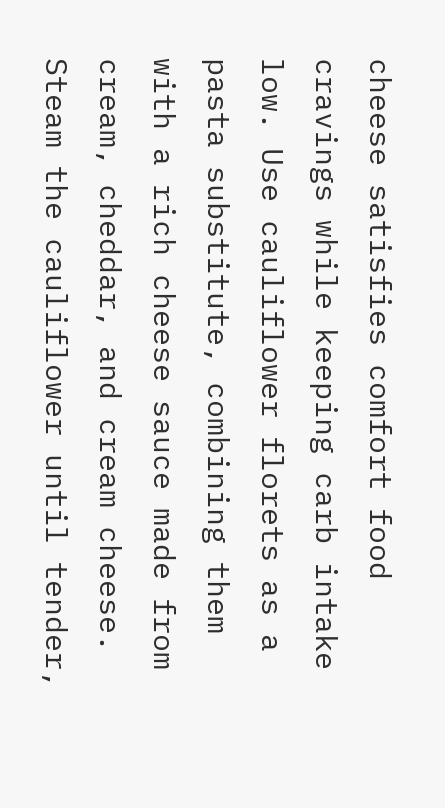cheese satisfies comfort food cravings while keeping carb intake low. Use cauliflower florets as a pasta substitute, combining them with a rich cheese sauce made from cream, cheddar, and cream cheese. Steam the cauliflower until tender,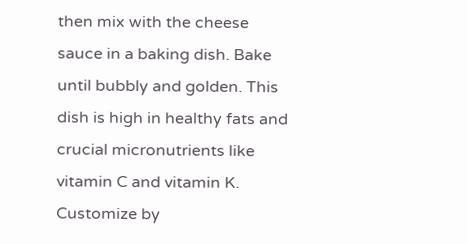then mix with the cheese sauce in a baking dish. Bake until bubbly and golden. This dish is high in healthy fats and crucial micronutrients like vitamin C and vitamin K. Customize by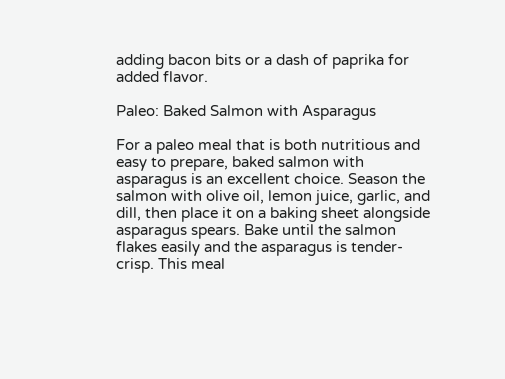adding bacon bits or a dash of paprika for added flavor.

Paleo: Baked Salmon with Asparagus

For a paleo meal that is both nutritious and easy to prepare, baked salmon with asparagus is an excellent choice. Season the salmon with olive oil, lemon juice, garlic, and dill, then place it on a baking sheet alongside asparagus spears. Bake until the salmon flakes easily and the asparagus is tender-crisp. This meal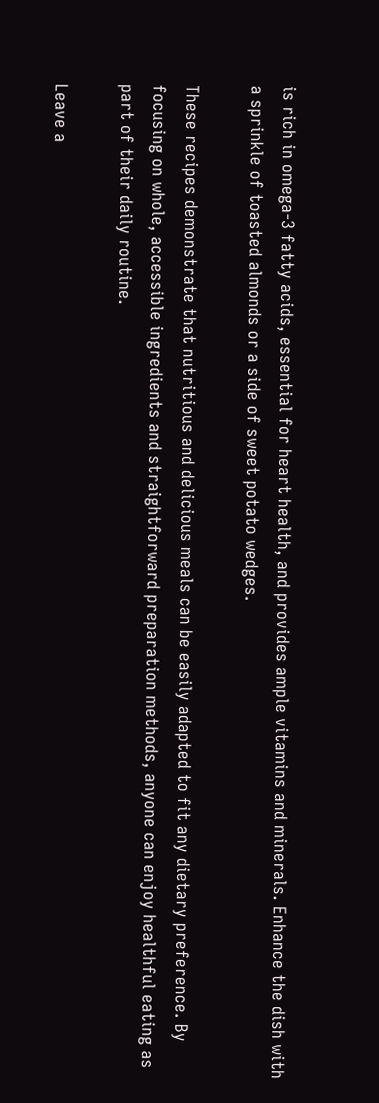is rich in omega-3 fatty acids, essential for heart health, and provides ample vitamins and minerals. Enhance the dish with a sprinkle of toasted almonds or a side of sweet potato wedges.

These recipes demonstrate that nutritious and delicious meals can be easily adapted to fit any dietary preference. By focusing on whole, accessible ingredients and straightforward preparation methods, anyone can enjoy healthful eating as part of their daily routine.

Leave a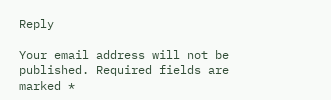Reply

Your email address will not be published. Required fields are marked *